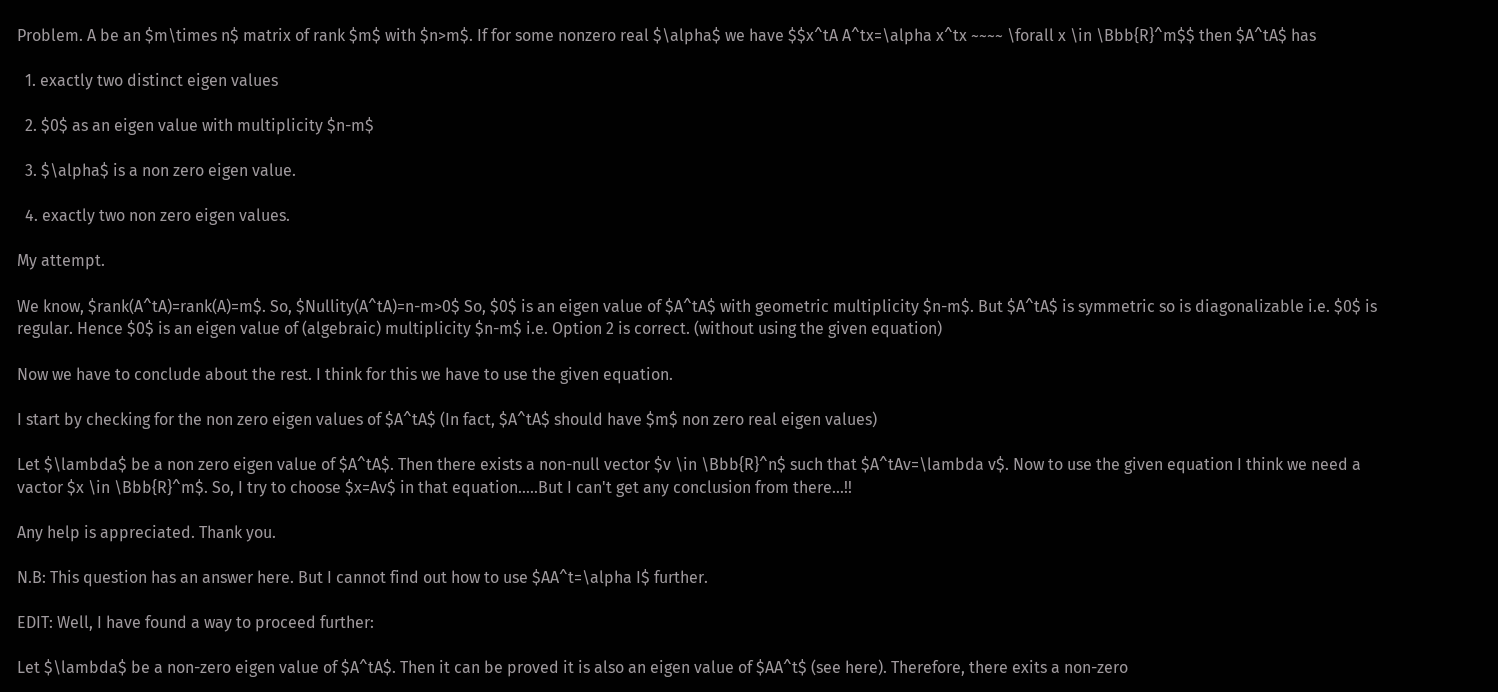Problem. A be an $m\times n$ matrix of rank $m$ with $n>m$. If for some nonzero real $\alpha$ we have $$x^tA A^tx=\alpha x^tx ~~~~ \forall x \in \Bbb{R}^m$$ then $A^tA$ has

  1. exactly two distinct eigen values

  2. $0$ as an eigen value with multiplicity $n-m$

  3. $\alpha$ is a non zero eigen value.

  4. exactly two non zero eigen values.

My attempt.

We know, $rank(A^tA)=rank(A)=m$. So, $Nullity(A^tA)=n-m>0$ So, $0$ is an eigen value of $A^tA$ with geometric multiplicity $n-m$. But $A^tA$ is symmetric so is diagonalizable i.e. $0$ is regular. Hence $0$ is an eigen value of (algebraic) multiplicity $n-m$ i.e. Option 2 is correct. (without using the given equation)

Now we have to conclude about the rest. I think for this we have to use the given equation.

I start by checking for the non zero eigen values of $A^tA$ (In fact, $A^tA$ should have $m$ non zero real eigen values)

Let $\lambda$ be a non zero eigen value of $A^tA$. Then there exists a non-null vector $v \in \Bbb{R}^n$ such that $A^tAv=\lambda v$. Now to use the given equation I think we need a vactor $x \in \Bbb{R}^m$. So, I try to choose $x=Av$ in that equation.....But I can't get any conclusion from there...!!

Any help is appreciated. Thank you.

N.B: This question has an answer here. But I cannot find out how to use $AA^t=\alpha I$ further.

EDIT: Well, I have found a way to proceed further:

Let $\lambda$ be a non-zero eigen value of $A^tA$. Then it can be proved it is also an eigen value of $AA^t$ (see here). Therefore, there exits a non-zero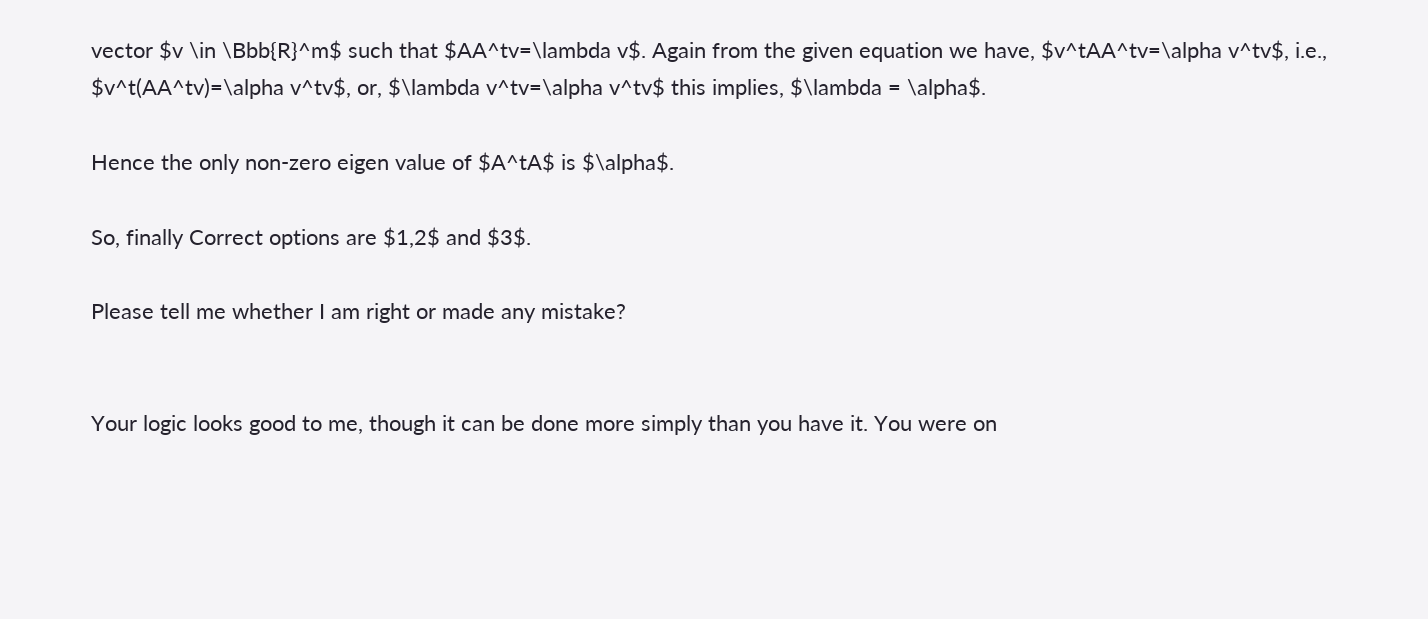vector $v \in \Bbb{R}^m$ such that $AA^tv=\lambda v$. Again from the given equation we have, $v^tAA^tv=\alpha v^tv$, i.e., $v^t(AA^tv)=\alpha v^tv$, or, $\lambda v^tv=\alpha v^tv$ this implies, $\lambda = \alpha$.

Hence the only non-zero eigen value of $A^tA$ is $\alpha$.

So, finally Correct options are $1,2$ and $3$.

Please tell me whether I am right or made any mistake?


Your logic looks good to me, though it can be done more simply than you have it. You were on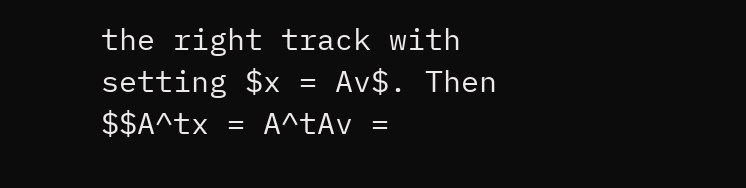the right track with setting $x = Av$. Then $$A^tx = A^tAv =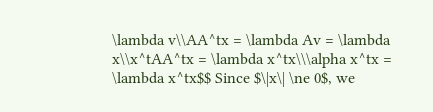\lambda v\\AA^tx = \lambda Av = \lambda x\\x^tAA^tx = \lambda x^tx\\\alpha x^tx = \lambda x^tx$$ Since $\|x\| \ne 0$, we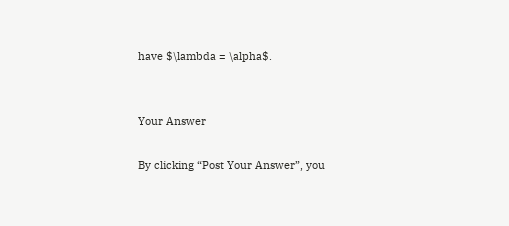have $\lambda = \alpha$.


Your Answer

By clicking “Post Your Answer”, you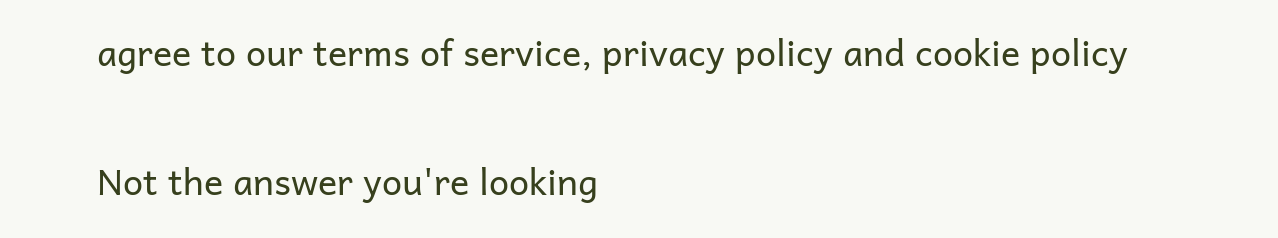agree to our terms of service, privacy policy and cookie policy

Not the answer you're looking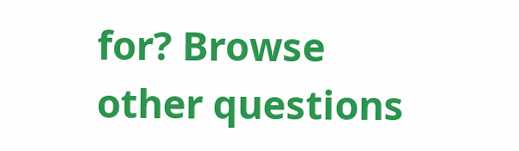for? Browse other questions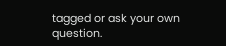tagged or ask your own question.